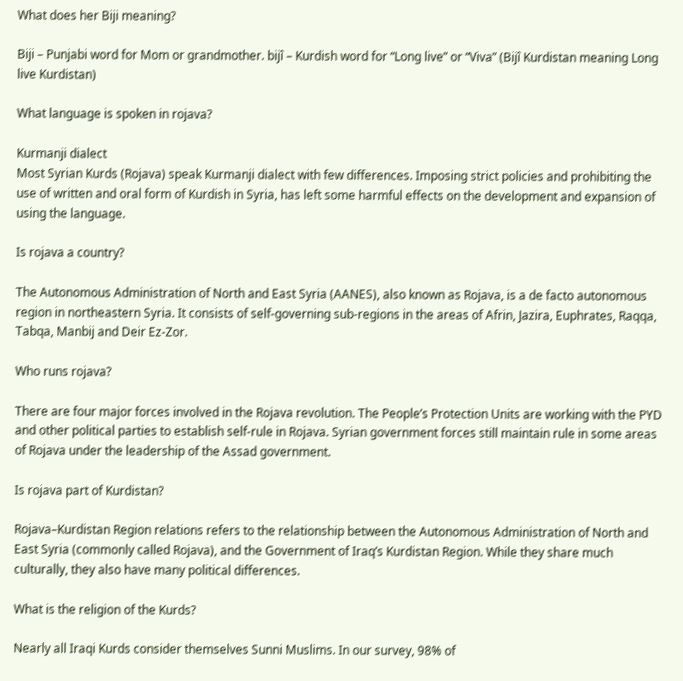What does her Biji meaning?

Biji – Punjabi word for Mom or grandmother. bijî – Kurdish word for “Long live” or “Viva” (Bijî Kurdistan meaning Long live Kurdistan)

What language is spoken in rojava?

Kurmanji dialect
Most Syrian Kurds (Rojava) speak Kurmanji dialect with few differences. Imposing strict policies and prohibiting the use of written and oral form of Kurdish in Syria, has left some harmful effects on the development and expansion of using the language.

Is rojava a country?

The Autonomous Administration of North and East Syria (AANES), also known as Rojava, is a de facto autonomous region in northeastern Syria. It consists of self-governing sub-regions in the areas of Afrin, Jazira, Euphrates, Raqqa, Tabqa, Manbij and Deir Ez-Zor.

Who runs rojava?

There are four major forces involved in the Rojava revolution. The People’s Protection Units are working with the PYD and other political parties to establish self-rule in Rojava. Syrian government forces still maintain rule in some areas of Rojava under the leadership of the Assad government.

Is rojava part of Kurdistan?

Rojava–Kurdistan Region relations refers to the relationship between the Autonomous Administration of North and East Syria (commonly called Rojava), and the Government of Iraq’s Kurdistan Region. While they share much culturally, they also have many political differences.

What is the religion of the Kurds?

Nearly all Iraqi Kurds consider themselves Sunni Muslims. In our survey, 98% of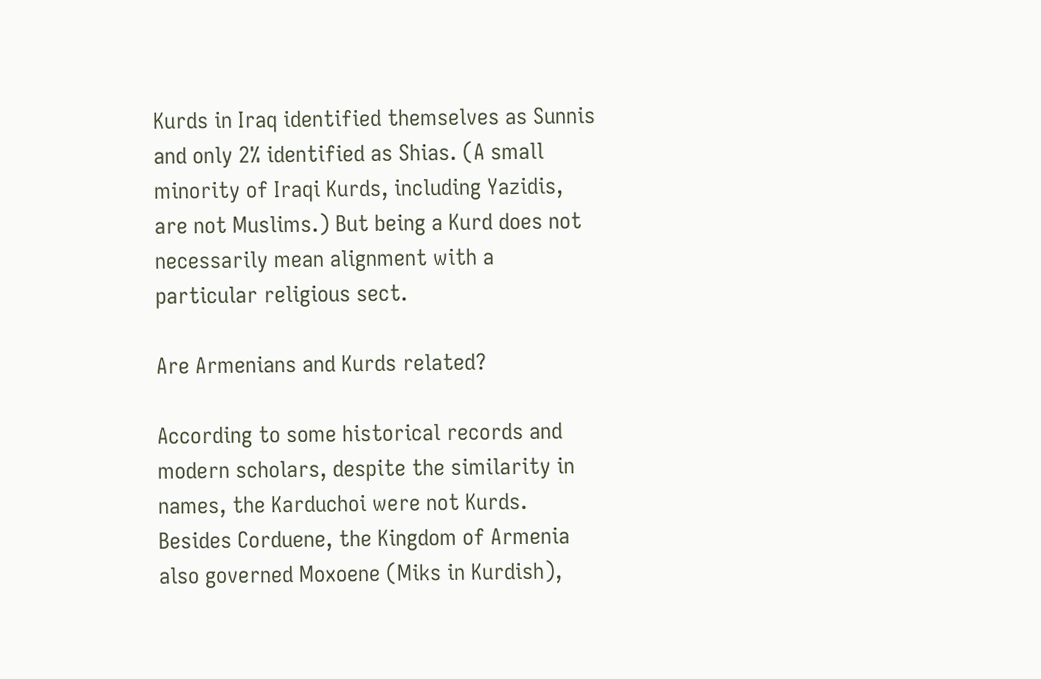Kurds in Iraq identified themselves as Sunnis and only 2% identified as Shias. (A small minority of Iraqi Kurds, including Yazidis, are not Muslims.) But being a Kurd does not necessarily mean alignment with a particular religious sect.

Are Armenians and Kurds related?

According to some historical records and modern scholars, despite the similarity in names, the Karduchoi were not Kurds. Besides Corduene, the Kingdom of Armenia also governed Moxoene (Miks in Kurdish),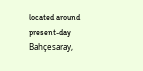located around present-day Bahçesaray,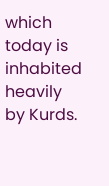which today is inhabited heavily by Kurds.